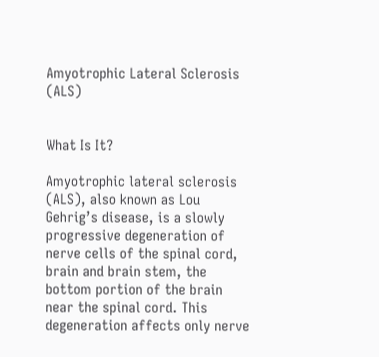Amyotrophic Lateral Sclerosis (ALS)


What Is It?

Amyotrophic lateral sclerosis (ALS), also known as Lou Gehrig’s disease, is a slowly progressive degeneration of nerve cells of the spinal cord, brain and brain stem, the bottom portion of the brain near the spinal cord. This degeneration affects only nerve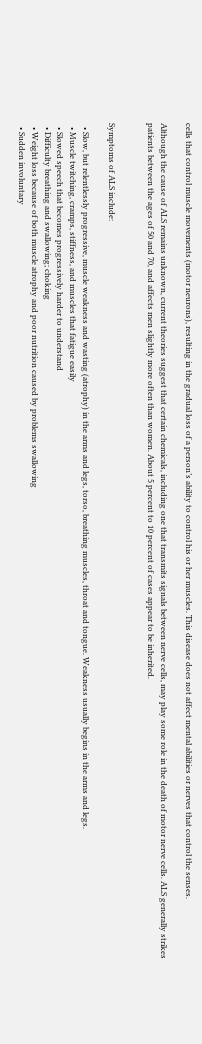cells that control muscle movements (motor neurons), resulting in the gradual loss of a person’s ability to control his or her muscles. This disease does not affect mental abilities or nerves that control the senses.

Although the cause of ALS remains unknown, current theories suggest that certain chemicals, including one that transmits signals between nerve cells, may play some role in the death of motor nerve cells. ALS generally strikes patients between the ages of 50 and 70, and affects men slightly more often than women. About 5 percent to 10 percent of cases appear to be inherited.


Symptoms of ALS include:

  • Slow, but relentlessly progressive, muscle weakness and wasting (atrophy) in the arms and legs, torso, breathing muscles, throat and tongue. Weakness usually begins in the arms and legs.
  • Muscle twitching, cramps, stiffness, and muscles that fatigue easily
  • Slowed speech that becomes progressively harder to understand
  • Difficulty breathing and swallowing; choking
  • Weight loss because of both muscle atrophy and poor nutrition caused by problems swallowing
  • Sudden involuntary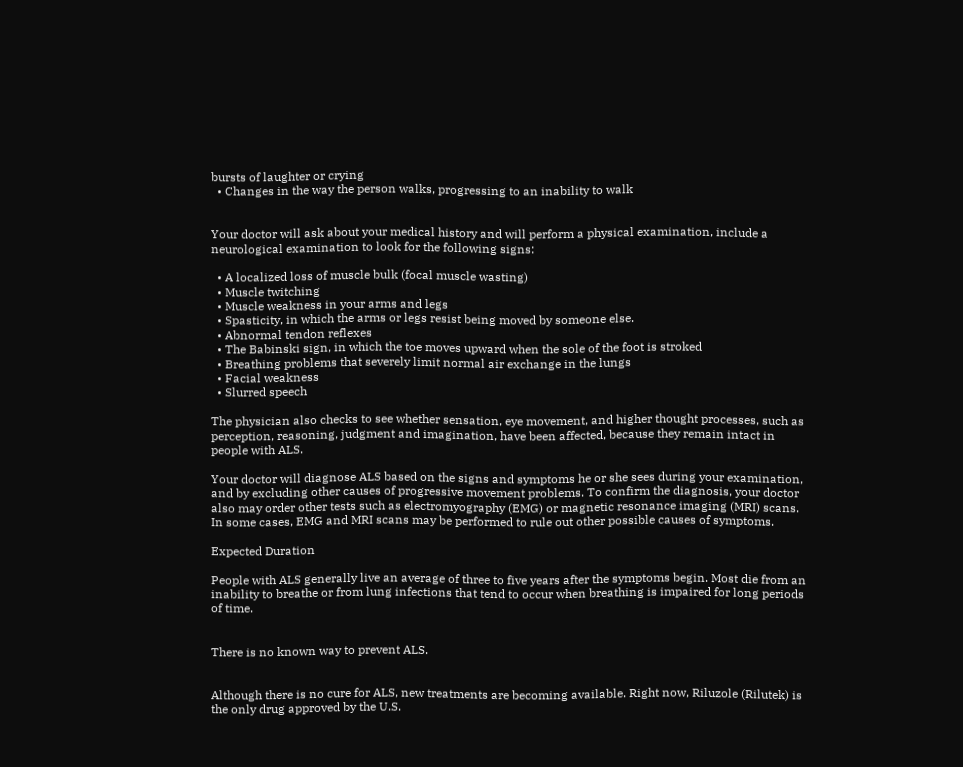bursts of laughter or crying
  • Changes in the way the person walks, progressing to an inability to walk


Your doctor will ask about your medical history and will perform a physical examination, include a neurological examination to look for the following signs:

  • A localized loss of muscle bulk (focal muscle wasting)
  • Muscle twitching
  • Muscle weakness in your arms and legs
  • Spasticity, in which the arms or legs resist being moved by someone else.
  • Abnormal tendon reflexes
  • The Babinski sign, in which the toe moves upward when the sole of the foot is stroked
  • Breathing problems that severely limit normal air exchange in the lungs
  • Facial weakness
  • Slurred speech

The physician also checks to see whether sensation, eye movement, and higher thought processes, such as perception, reasoning, judgment and imagination, have been affected, because they remain intact in people with ALS.

Your doctor will diagnose ALS based on the signs and symptoms he or she sees during your examination, and by excluding other causes of progressive movement problems. To confirm the diagnosis, your doctor also may order other tests such as electromyography (EMG) or magnetic resonance imaging (MRI) scans. In some cases, EMG and MRI scans may be performed to rule out other possible causes of symptoms.

Expected Duration

People with ALS generally live an average of three to five years after the symptoms begin. Most die from an inability to breathe or from lung infections that tend to occur when breathing is impaired for long periods of time.


There is no known way to prevent ALS.


Although there is no cure for ALS, new treatments are becoming available. Right now, Riluzole (Rilutek) is the only drug approved by the U.S.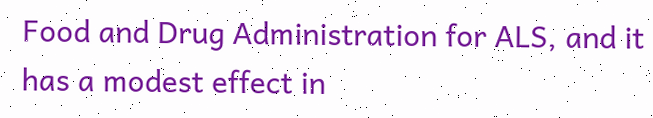Food and Drug Administration for ALS, and it has a modest effect in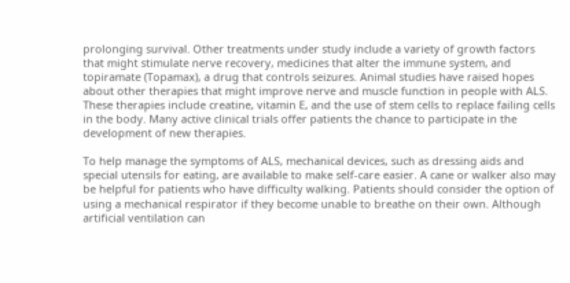prolonging survival. Other treatments under study include a variety of growth factors that might stimulate nerve recovery, medicines that alter the immune system, and topiramate (Topamax), a drug that controls seizures. Animal studies have raised hopes about other therapies that might improve nerve and muscle function in people with ALS. These therapies include creatine, vitamin E, and the use of stem cells to replace failing cells in the body. Many active clinical trials offer patients the chance to participate in the development of new therapies.

To help manage the symptoms of ALS, mechanical devices, such as dressing aids and special utensils for eating, are available to make self-care easier. A cane or walker also may be helpful for patients who have difficulty walking. Patients should consider the option of using a mechanical respirator if they become unable to breathe on their own. Although artificial ventilation can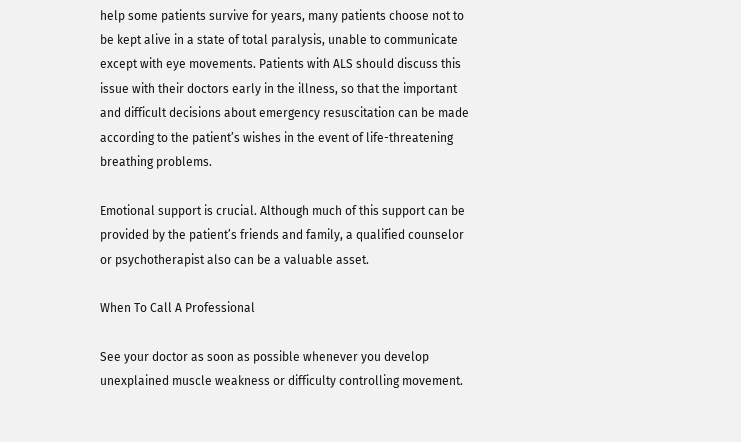help some patients survive for years, many patients choose not to be kept alive in a state of total paralysis, unable to communicate except with eye movements. Patients with ALS should discuss this issue with their doctors early in the illness, so that the important and difficult decisions about emergency resuscitation can be made according to the patient’s wishes in the event of life-threatening breathing problems.

Emotional support is crucial. Although much of this support can be provided by the patient’s friends and family, a qualified counselor or psychotherapist also can be a valuable asset.

When To Call A Professional

See your doctor as soon as possible whenever you develop unexplained muscle weakness or difficulty controlling movement.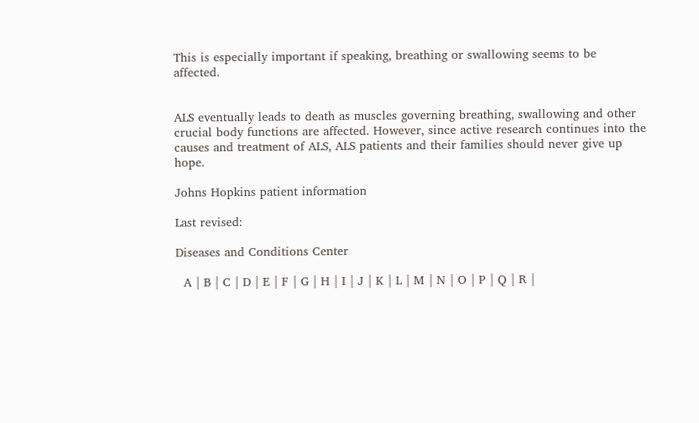This is especially important if speaking, breathing or swallowing seems to be affected.


ALS eventually leads to death as muscles governing breathing, swallowing and other crucial body functions are affected. However, since active research continues into the causes and treatment of ALS, ALS patients and their families should never give up hope.

Johns Hopkins patient information

Last revised:

Diseases and Conditions Center

  A | B | C | D | E | F | G | H | I | J | K | L | M | N | O | P | Q | R |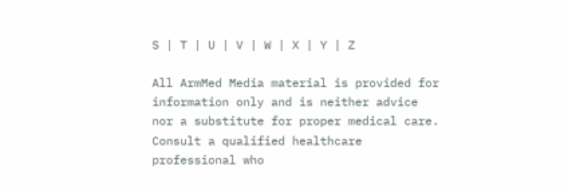S | T | U | V | W | X | Y | Z

All ArmMed Media material is provided for information only and is neither advice nor a substitute for proper medical care. Consult a qualified healthcare professional who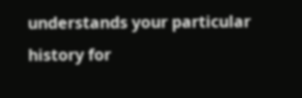understands your particular history for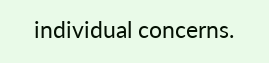individual concerns.